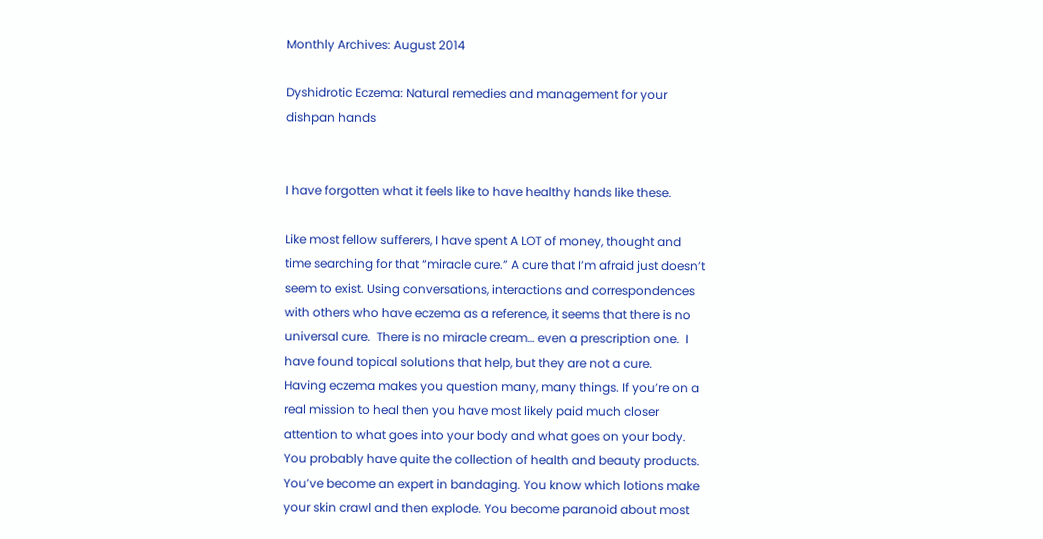Monthly Archives: August 2014

Dyshidrotic Eczema: Natural remedies and management for your dishpan hands


I have forgotten what it feels like to have healthy hands like these.

Like most fellow sufferers, I have spent A LOT of money, thought and time searching for that “miracle cure.” A cure that I’m afraid just doesn’t seem to exist. Using conversations, interactions and correspondences with others who have eczema as a reference, it seems that there is no universal cure.  There is no miracle cream… even a prescription one.  I have found topical solutions that help, but they are not a cure.
Having eczema makes you question many, many things. If you’re on a real mission to heal then you have most likely paid much closer attention to what goes into your body and what goes on your body. You probably have quite the collection of health and beauty products. You’ve become an expert in bandaging. You know which lotions make your skin crawl and then explode. You become paranoid about most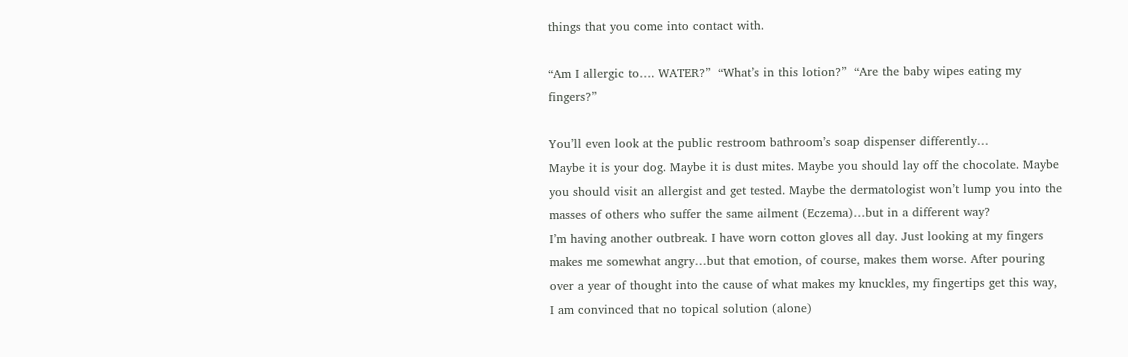things that you come into contact with.

“Am I allergic to…. WATER?”  “What’s in this lotion?”  “Are the baby wipes eating my fingers?”

You’ll even look at the public restroom bathroom’s soap dispenser differently…
Maybe it is your dog. Maybe it is dust mites. Maybe you should lay off the chocolate. Maybe you should visit an allergist and get tested. Maybe the dermatologist won’t lump you into the masses of others who suffer the same ailment (Eczema)…but in a different way?
I’m having another outbreak. I have worn cotton gloves all day. Just looking at my fingers makes me somewhat angry…but that emotion, of course, makes them worse. After pouring over a year of thought into the cause of what makes my knuckles, my fingertips get this way, I am convinced that no topical solution (alone)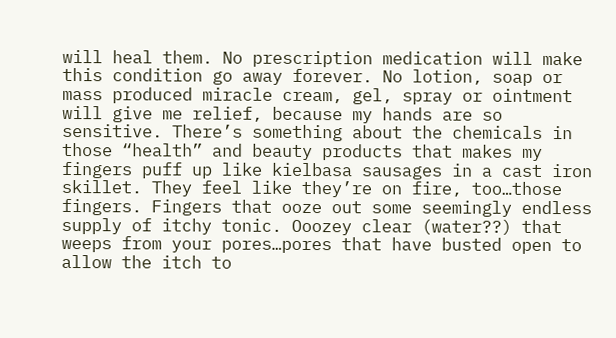will heal them. No prescription medication will make this condition go away forever. No lotion, soap or mass produced miracle cream, gel, spray or ointment will give me relief, because my hands are so sensitive. There’s something about the chemicals in those “health” and beauty products that makes my fingers puff up like kielbasa sausages in a cast iron skillet. They feel like they’re on fire, too…those fingers. Fingers that ooze out some seemingly endless supply of itchy tonic. Ooozey clear (water??) that weeps from your pores…pores that have busted open to allow the itch to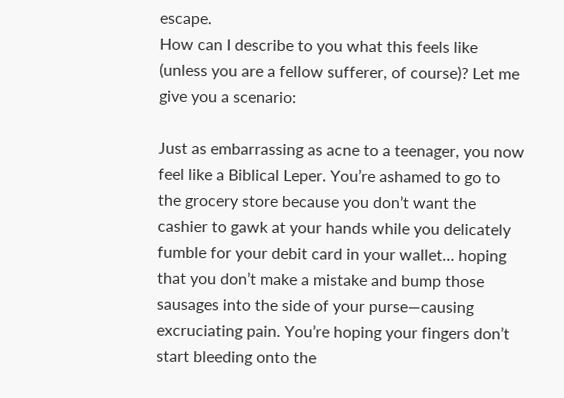escape.
How can I describe to you what this feels like (unless you are a fellow sufferer, of course)? Let me give you a scenario:

Just as embarrassing as acne to a teenager, you now feel like a Biblical Leper. You’re ashamed to go to the grocery store because you don’t want the cashier to gawk at your hands while you delicately fumble for your debit card in your wallet… hoping that you don’t make a mistake and bump those sausages into the side of your purse—causing excruciating pain. You’re hoping your fingers don’t start bleeding onto the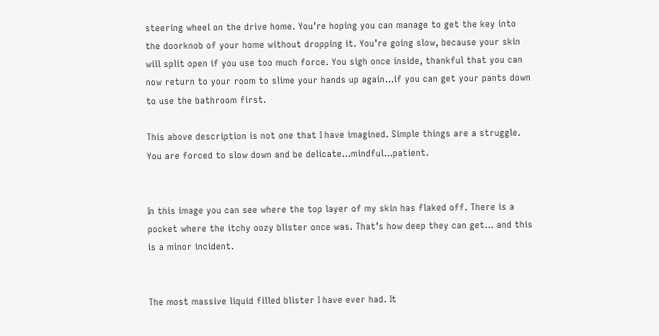steering wheel on the drive home. You’re hoping you can manage to get the key into the doorknob of your home without dropping it. You’re going slow, because your skin will split open if you use too much force. You sigh once inside, thankful that you can now return to your room to slime your hands up again…if you can get your pants down to use the bathroom first.

This above description is not one that I have imagined. Simple things are a struggle. You are forced to slow down and be delicate…mindful…patient.


In this image you can see where the top layer of my skin has flaked off. There is a pocket where the itchy oozy blister once was. That’s how deep they can get… and this is a minor incident.


The most massive liquid filled blister I have ever had. It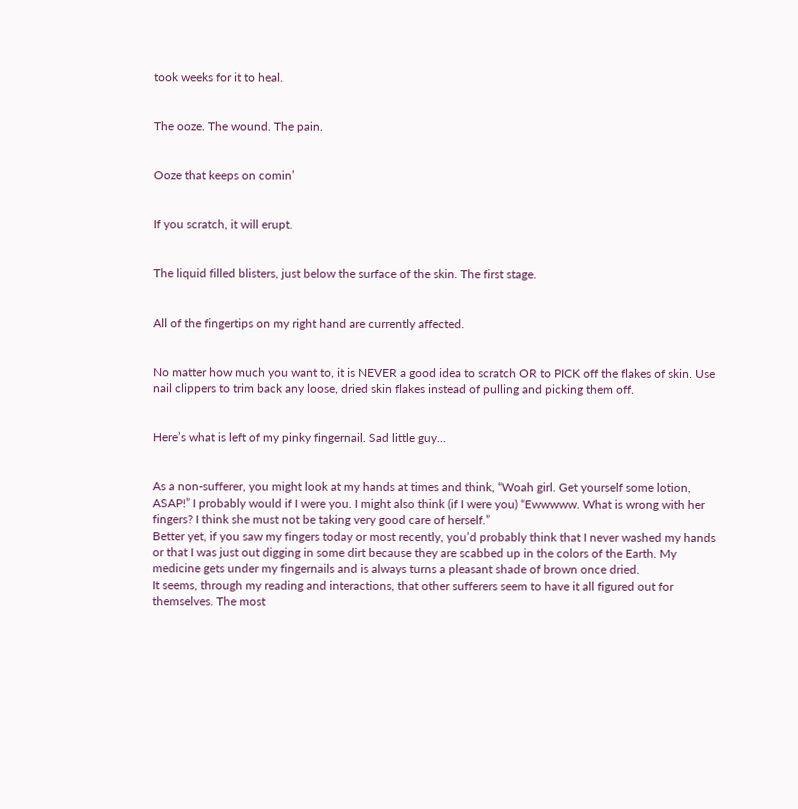took weeks for it to heal.


The ooze. The wound. The pain.


Ooze that keeps on comin’


If you scratch, it will erupt.


The liquid filled blisters, just below the surface of the skin. The first stage.


All of the fingertips on my right hand are currently affected.


No matter how much you want to, it is NEVER a good idea to scratch OR to PICK off the flakes of skin. Use nail clippers to trim back any loose, dried skin flakes instead of pulling and picking them off.


Here’s what is left of my pinky fingernail. Sad little guy…


As a non-sufferer, you might look at my hands at times and think, “Woah girl. Get yourself some lotion, ASAP!” I probably would if I were you. I might also think (if I were you) “Ewwwww. What is wrong with her fingers? I think she must not be taking very good care of herself.”
Better yet, if you saw my fingers today or most recently, you’d probably think that I never washed my hands or that I was just out digging in some dirt because they are scabbed up in the colors of the Earth. My medicine gets under my fingernails and is always turns a pleasant shade of brown once dried.
It seems, through my reading and interactions, that other sufferers seem to have it all figured out for themselves. The most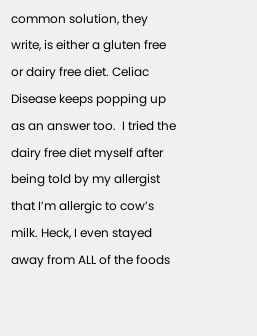common solution, they write, is either a gluten free or dairy free diet. Celiac Disease keeps popping up as an answer too.  I tried the dairy free diet myself after being told by my allergist that I’m allergic to cow’s milk. Heck, I even stayed away from ALL of the foods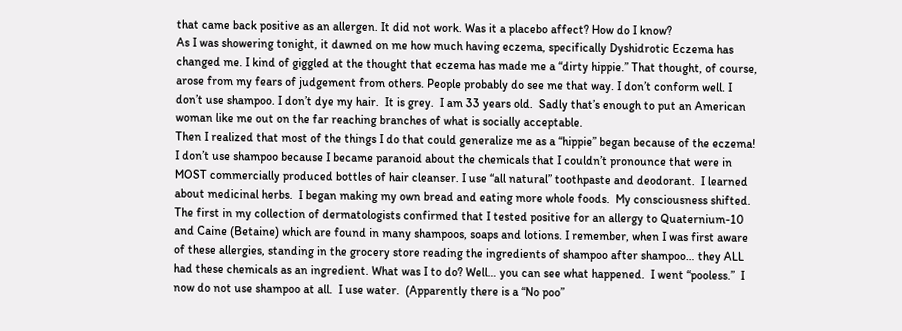that came back positive as an allergen. It did not work. Was it a placebo affect? How do I know?
As I was showering tonight, it dawned on me how much having eczema, specifically Dyshidrotic Eczema has changed me. I kind of giggled at the thought that eczema has made me a “dirty hippie.” That thought, of course, arose from my fears of judgement from others. People probably do see me that way. I don’t conform well. I don’t use shampoo. I don’t dye my hair.  It is grey.  I am 33 years old.  Sadly that’s enough to put an American woman like me out on the far reaching branches of what is socially acceptable.
Then I realized that most of the things I do that could generalize me as a “hippie” began because of the eczema! I don’t use shampoo because I became paranoid about the chemicals that I couldn’t pronounce that were in MOST commercially produced bottles of hair cleanser. I use “all natural” toothpaste and deodorant.  I learned about medicinal herbs.  I began making my own bread and eating more whole foods.  My consciousness shifted.
The first in my collection of dermatologists confirmed that I tested positive for an allergy to Quaternium-10 and Caine (Betaine) which are found in many shampoos, soaps and lotions. I remember, when I was first aware of these allergies, standing in the grocery store reading the ingredients of shampoo after shampoo… they ALL had these chemicals as an ingredient. What was I to do? Well… you can see what happened.  I went “pooless.”  I now do not use shampoo at all.  I use water.  (Apparently there is a “No poo”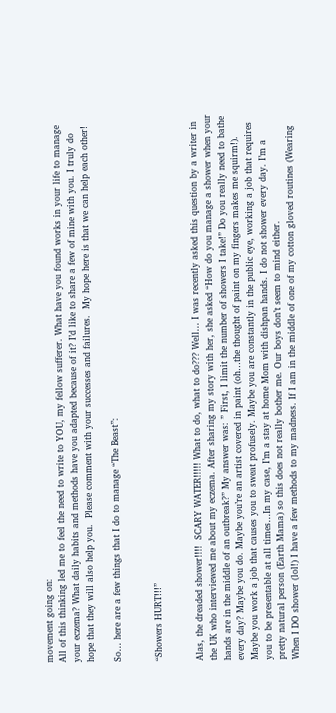movement going on:
All of this thinking led me to feel the need to write to YOU, my fellow sufferer. What have you found works in your life to manage your eczema? What daily habits and methods have you adapted because of it? I’d like to share a few of mine with you. I truly do hope that they will also help you.  Please comment with your successes and failures.  My hope here is that we can help each other!

So… here are a few things that I do to manage “The Beast”:


“Showers HURT!!!”


Alas, the dreaded shower!!!!  SCARY WATER!!!!! What to do, what to do??? Well… I was recently asked this question by a writer in the UK who interviewed me about my eczema. After sharing my story with her, she asked “How do you manage a shower when your hands are in the middle of an outbreak?” My answer was: ” First, I limit the number of showers I take!” Do you really need to bathe every day? Maybe you do. Maybe you’re an artist covered in paint (oh…the thought of paint on my fingers makes me squirm!). Maybe you work a job that causes you to sweat profusely. Maybe you are constantly in the public eye, working a job that requires you to be presentable at all times…In my case, I’m a stay at home Mom with dishpan hands. I do not shower every day. I’m a pretty natural person (Earth Mama) so this does not really bother me. Our boys don’t seem to mind either.
When I DO shower (lol!) I have a few methods to my madness. If I am in the middle of one of my cotton gloved routines (Wearing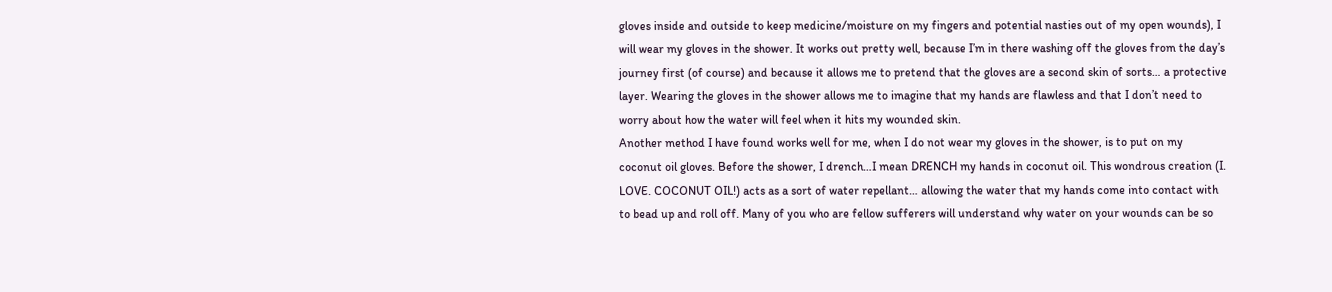gloves inside and outside to keep medicine/moisture on my fingers and potential nasties out of my open wounds), I will wear my gloves in the shower. It works out pretty well, because I’m in there washing off the gloves from the day’s journey first (of course) and because it allows me to pretend that the gloves are a second skin of sorts… a protective layer. Wearing the gloves in the shower allows me to imagine that my hands are flawless and that I don’t need to worry about how the water will feel when it hits my wounded skin.
Another method I have found works well for me, when I do not wear my gloves in the shower, is to put on my coconut oil gloves. Before the shower, I drench…I mean DRENCH my hands in coconut oil. This wondrous creation (I. LOVE. COCONUT OIL!) acts as a sort of water repellant… allowing the water that my hands come into contact with to bead up and roll off. Many of you who are fellow sufferers will understand why water on your wounds can be so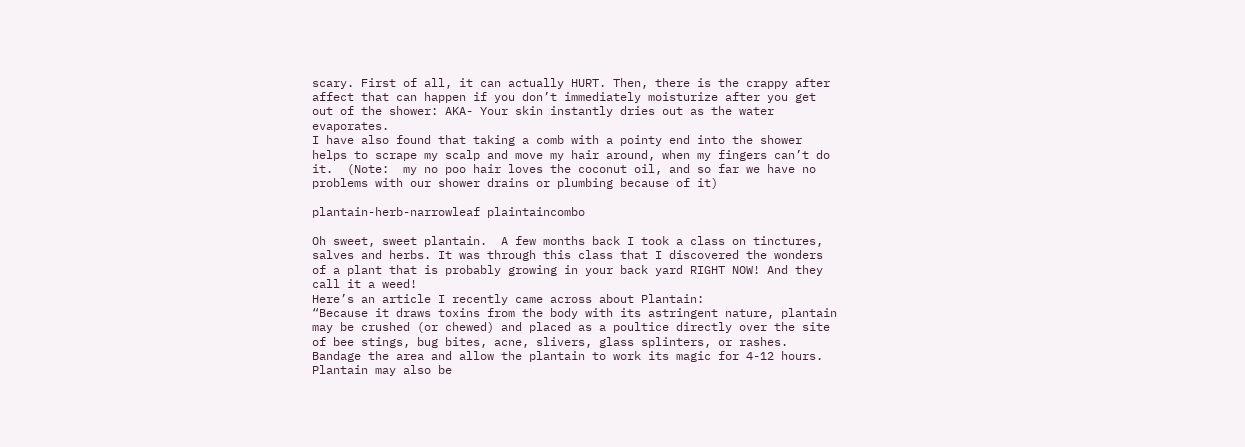scary. First of all, it can actually HURT. Then, there is the crappy after affect that can happen if you don’t immediately moisturize after you get out of the shower: AKA- Your skin instantly dries out as the water evaporates.
I have also found that taking a comb with a pointy end into the shower helps to scrape my scalp and move my hair around, when my fingers can’t do it.  (Note:  my no poo hair loves the coconut oil, and so far we have no problems with our shower drains or plumbing because of it)

plantain-herb-narrowleaf plaintaincombo

Oh sweet, sweet plantain.  A few months back I took a class on tinctures, salves and herbs. It was through this class that I discovered the wonders of a plant that is probably growing in your back yard RIGHT NOW! And they call it a weed!
Here’s an article I recently came across about Plantain:
“Because it draws toxins from the body with its astringent nature, plantain may be crushed (or chewed) and placed as a poultice directly over the site of bee stings, bug bites, acne, slivers, glass splinters, or rashes. Bandage the area and allow the plantain to work its magic for 4-12 hours. Plantain may also be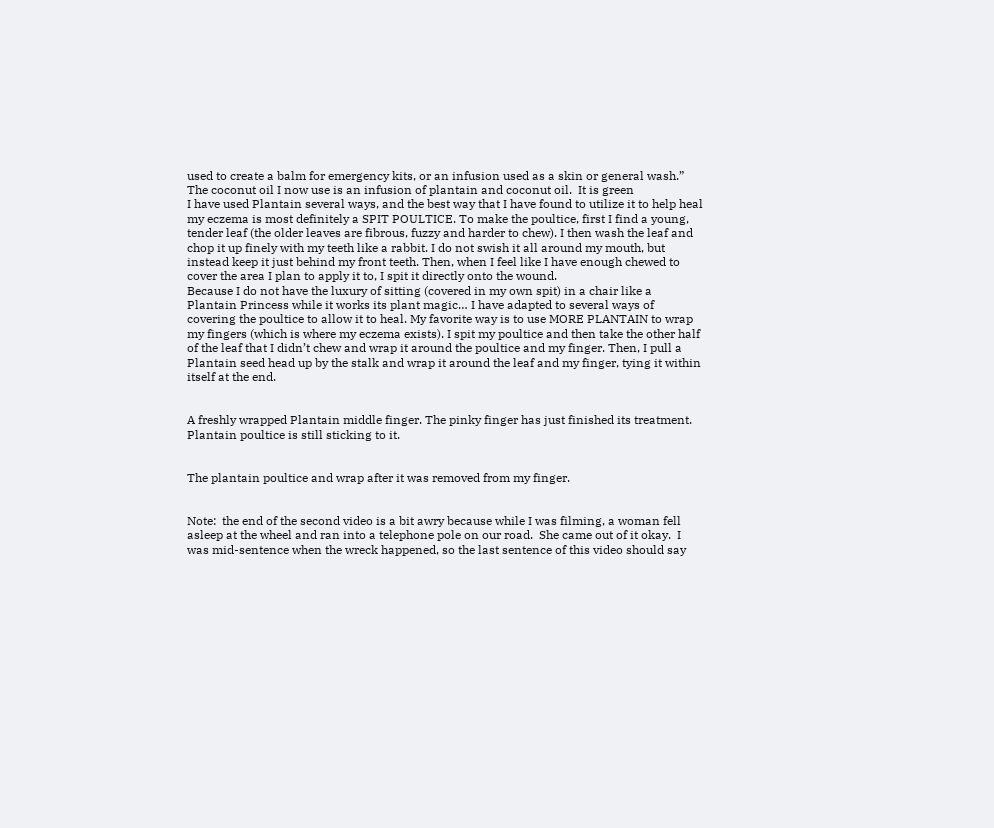used to create a balm for emergency kits, or an infusion used as a skin or general wash.” The coconut oil I now use is an infusion of plantain and coconut oil.  It is green
I have used Plantain several ways, and the best way that I have found to utilize it to help heal my eczema is most definitely a SPIT POULTICE. To make the poultice, first I find a young, tender leaf (the older leaves are fibrous, fuzzy and harder to chew). I then wash the leaf and chop it up finely with my teeth like a rabbit. I do not swish it all around my mouth, but instead keep it just behind my front teeth. Then, when I feel like I have enough chewed to cover the area I plan to apply it to, I spit it directly onto the wound.
Because I do not have the luxury of sitting (covered in my own spit) in a chair like a Plantain Princess while it works its plant magic… I have adapted to several ways of covering the poultice to allow it to heal. My favorite way is to use MORE PLANTAIN to wrap my fingers (which is where my eczema exists). I spit my poultice and then take the other half of the leaf that I didn’t chew and wrap it around the poultice and my finger. Then, I pull a Plantain seed head up by the stalk and wrap it around the leaf and my finger, tying it within itself at the end.


A freshly wrapped Plantain middle finger. The pinky finger has just finished its treatment. Plantain poultice is still sticking to it.


The plantain poultice and wrap after it was removed from my finger.


Note:  the end of the second video is a bit awry because while I was filming, a woman fell asleep at the wheel and ran into a telephone pole on our road.  She came out of it okay.  I was mid-sentence when the wreck happened, so the last sentence of this video should say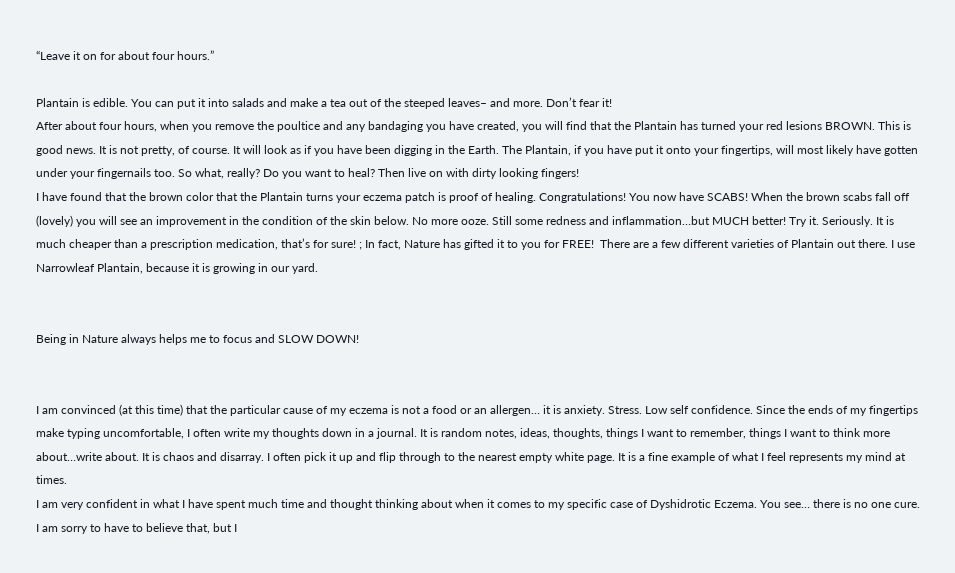“Leave it on for about four hours.”

Plantain is edible. You can put it into salads and make a tea out of the steeped leaves– and more. Don’t fear it!
After about four hours, when you remove the poultice and any bandaging you have created, you will find that the Plantain has turned your red lesions BROWN. This is good news. It is not pretty, of course. It will look as if you have been digging in the Earth. The Plantain, if you have put it onto your fingertips, will most likely have gotten under your fingernails too. So what, really? Do you want to heal? Then live on with dirty looking fingers!
I have found that the brown color that the Plantain turns your eczema patch is proof of healing. Congratulations! You now have SCABS! When the brown scabs fall off (lovely) you will see an improvement in the condition of the skin below. No more ooze. Still some redness and inflammation…but MUCH better! Try it. Seriously. It is much cheaper than a prescription medication, that’s for sure! ; In fact, Nature has gifted it to you for FREE!  There are a few different varieties of Plantain out there. I use Narrowleaf Plantain, because it is growing in our yard.


Being in Nature always helps me to focus and SLOW DOWN!


I am convinced (at this time) that the particular cause of my eczema is not a food or an allergen… it is anxiety. Stress. Low self confidence. Since the ends of my fingertips make typing uncomfortable, I often write my thoughts down in a journal. It is random notes, ideas, thoughts, things I want to remember, things I want to think more about…write about. It is chaos and disarray. I often pick it up and flip through to the nearest empty white page. It is a fine example of what I feel represents my mind at times.
I am very confident in what I have spent much time and thought thinking about when it comes to my specific case of Dyshidrotic Eczema. You see… there is no one cure. I am sorry to have to believe that, but I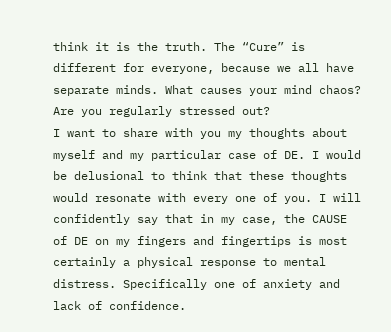think it is the truth. The “Cure” is different for everyone, because we all have separate minds. What causes your mind chaos? Are you regularly stressed out?
I want to share with you my thoughts about myself and my particular case of DE. I would be delusional to think that these thoughts would resonate with every one of you. I will confidently say that in my case, the CAUSE of DE on my fingers and fingertips is most certainly a physical response to mental distress. Specifically one of anxiety and lack of confidence.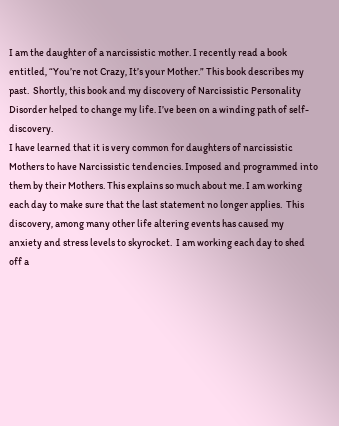I am the daughter of a narcissistic mother. I recently read a book entitled, “You’re not Crazy, It’s your Mother.” This book describes my past.  Shortly, this book and my discovery of Narcissistic Personality Disorder helped to change my life. I’ve been on a winding path of self-discovery.
I have learned that it is very common for daughters of narcissistic Mothers to have Narcissistic tendencies. Imposed and programmed into them by their Mothers. This explains so much about me. I am working each day to make sure that the last statement no longer applies.  This discovery, among many other life altering events has caused my anxiety and stress levels to skyrocket.  I am working each day to shed off a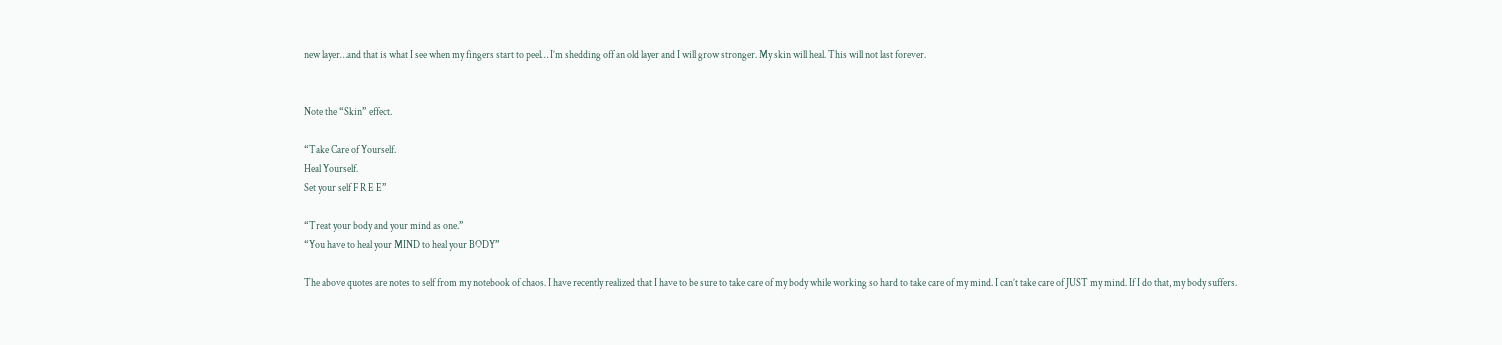new layer…and that is what I see when my fingers start to peel… I’m shedding off an old layer and I will grow stronger. My skin will heal. This will not last forever.


Note the “Skin” effect.

“Take Care of Yourself.
Heal Yourself.
Set your self F R E E”

“Treat your body and your mind as one.”
“You have to heal your MIND to heal your BODY”

The above quotes are notes to self from my notebook of chaos. I have recently realized that I have to be sure to take care of my body while working so hard to take care of my mind. I can’t take care of JUST my mind. If I do that, my body suffers.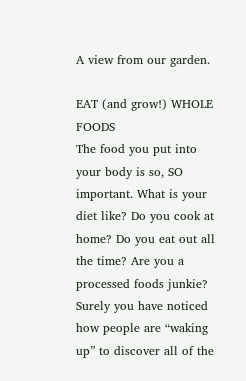A view from our garden.

EAT (and grow!) WHOLE FOODS
The food you put into your body is so, SO important. What is your diet like? Do you cook at home? Do you eat out all the time? Are you a processed foods junkie? Surely you have noticed how people are “waking up” to discover all of the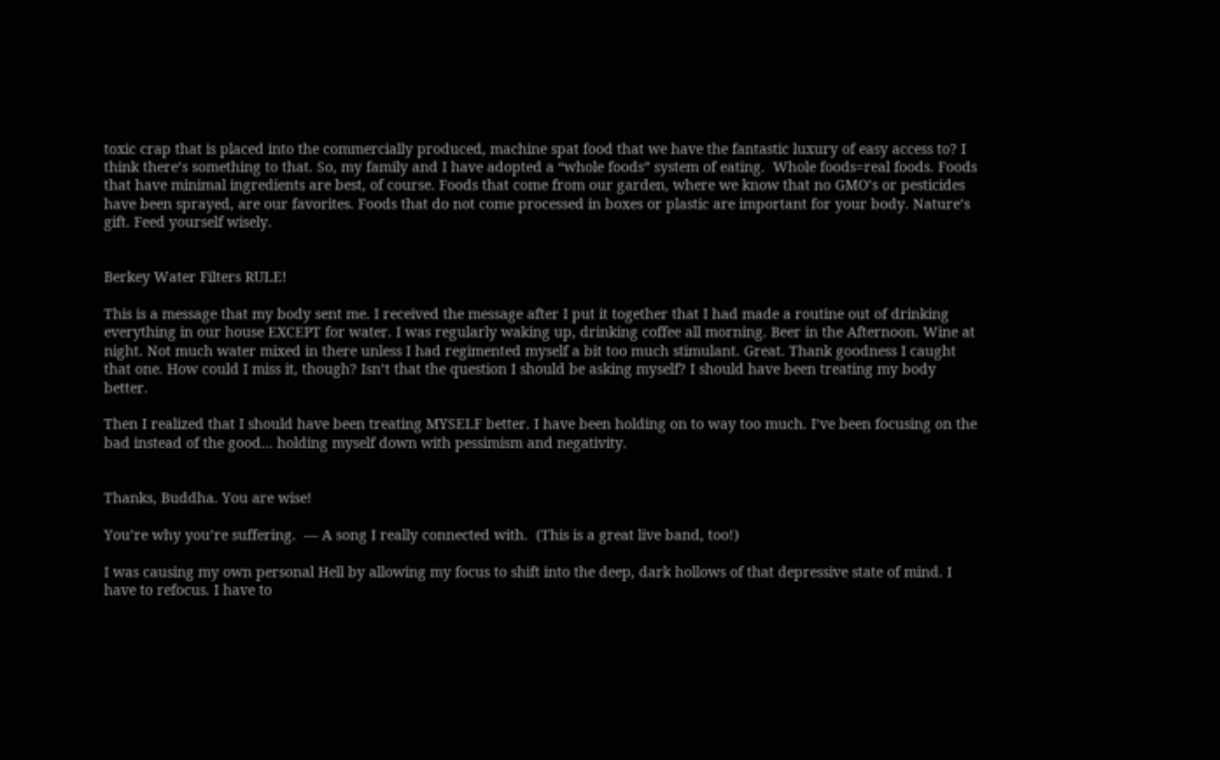toxic crap that is placed into the commercially produced, machine spat food that we have the fantastic luxury of easy access to? I think there’s something to that. So, my family and I have adopted a “whole foods” system of eating.  Whole foods=real foods. Foods that have minimal ingredients are best, of course. Foods that come from our garden, where we know that no GMO’s or pesticides have been sprayed, are our favorites. Foods that do not come processed in boxes or plastic are important for your body. Nature’s gift. Feed yourself wisely.


Berkey Water Filters RULE!

This is a message that my body sent me. I received the message after I put it together that I had made a routine out of drinking everything in our house EXCEPT for water. I was regularly waking up, drinking coffee all morning. Beer in the Afternoon. Wine at night. Not much water mixed in there unless I had regimented myself a bit too much stimulant. Great. Thank goodness I caught that one. How could I miss it, though? Isn’t that the question I should be asking myself? I should have been treating my body better.

Then I realized that I should have been treating MYSELF better. I have been holding on to way too much. I’ve been focusing on the bad instead of the good… holding myself down with pessimism and negativity.


Thanks, Buddha. You are wise!

You’re why you’re suffering.  — A song I really connected with.  (This is a great live band, too!)

I was causing my own personal Hell by allowing my focus to shift into the deep, dark hollows of that depressive state of mind. I have to refocus. I have to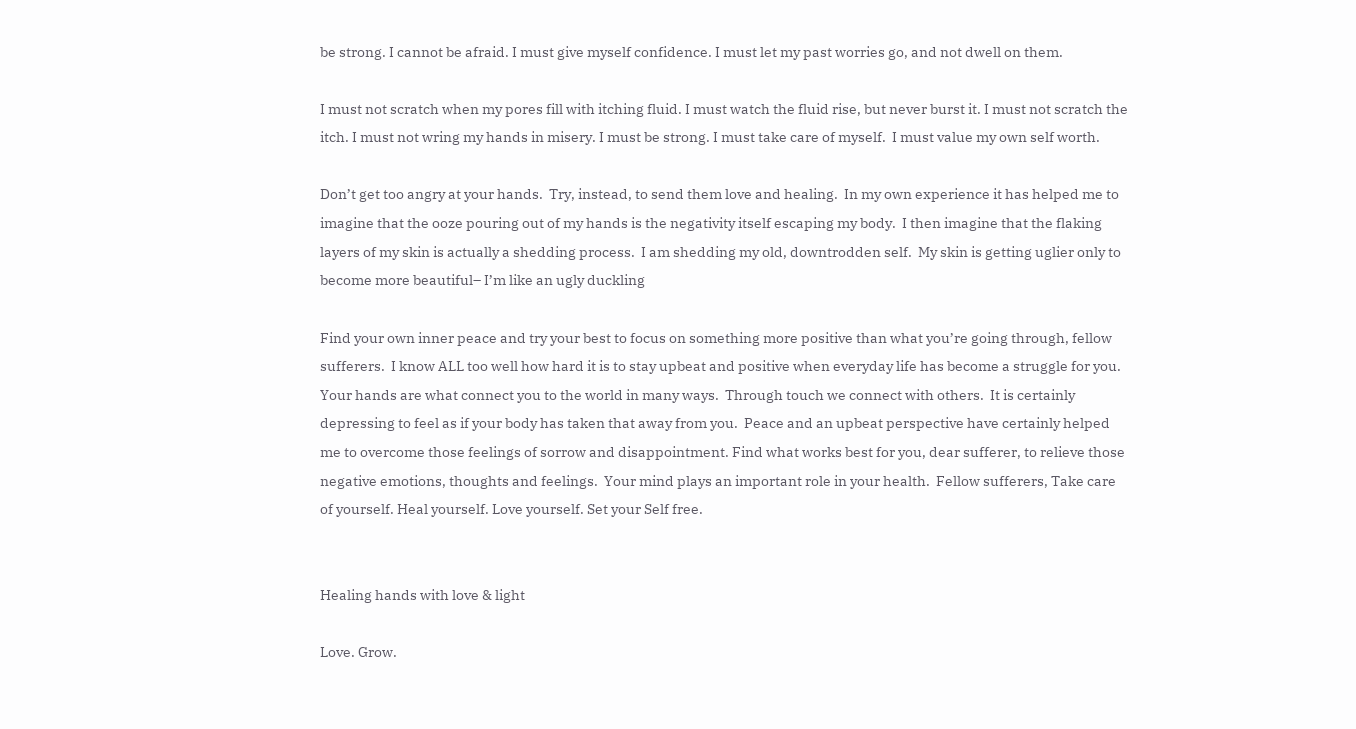be strong. I cannot be afraid. I must give myself confidence. I must let my past worries go, and not dwell on them.

I must not scratch when my pores fill with itching fluid. I must watch the fluid rise, but never burst it. I must not scratch the itch. I must not wring my hands in misery. I must be strong. I must take care of myself.  I must value my own self worth.

Don’t get too angry at your hands.  Try, instead, to send them love and healing.  In my own experience it has helped me to imagine that the ooze pouring out of my hands is the negativity itself escaping my body.  I then imagine that the flaking layers of my skin is actually a shedding process.  I am shedding my old, downtrodden self.  My skin is getting uglier only to become more beautiful– I’m like an ugly duckling

Find your own inner peace and try your best to focus on something more positive than what you’re going through, fellow sufferers.  I know ALL too well how hard it is to stay upbeat and positive when everyday life has become a struggle for you.  Your hands are what connect you to the world in many ways.  Through touch we connect with others.  It is certainly depressing to feel as if your body has taken that away from you.  Peace and an upbeat perspective have certainly helped me to overcome those feelings of sorrow and disappointment. Find what works best for you, dear sufferer, to relieve those negative emotions, thoughts and feelings.  Your mind plays an important role in your health.  Fellow sufferers, Take care of yourself. Heal yourself. Love yourself. Set your Self free.


Healing hands with love & light

Love. Grow.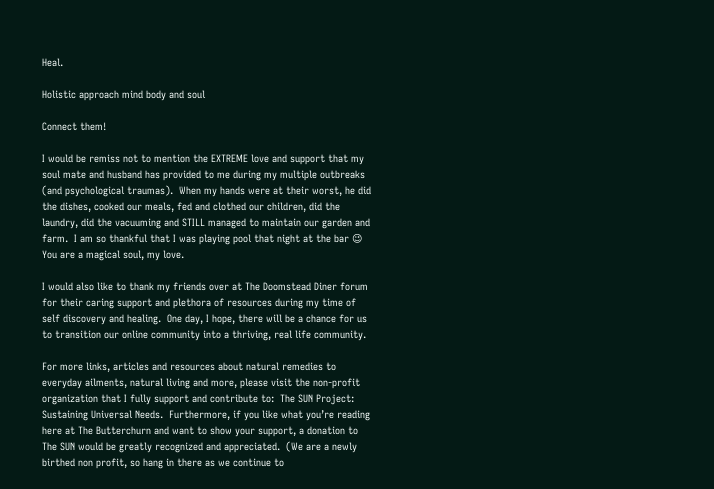Heal.

Holistic approach mind body and soul

Connect them!

I would be remiss not to mention the EXTREME love and support that my soul mate and husband has provided to me during my multiple outbreaks (and psychological traumas).  When my hands were at their worst, he did the dishes, cooked our meals, fed and clothed our children, did the laundry, did the vacuuming and STILL managed to maintain our garden and farm.  I am so thankful that I was playing pool that night at the bar 😉  You are a magical soul, my love.

I would also like to thank my friends over at The Doomstead Diner forum for their caring support and plethora of resources during my time of self discovery and healing.  One day, I hope, there will be a chance for us to transition our online community into a thriving, real life community.

For more links, articles and resources about natural remedies to everyday ailments, natural living and more, please visit the non-profit organization that I fully support and contribute to:  The SUN Project:  Sustaining Universal Needs.  Furthermore, if you like what you’re reading here at The Butterchurn and want to show your support, a donation to The SUN would be greatly recognized and appreciated.  (We are a newly birthed non profit, so hang in there as we continue to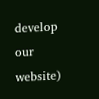develop our website)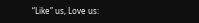“Like” us, Love us: